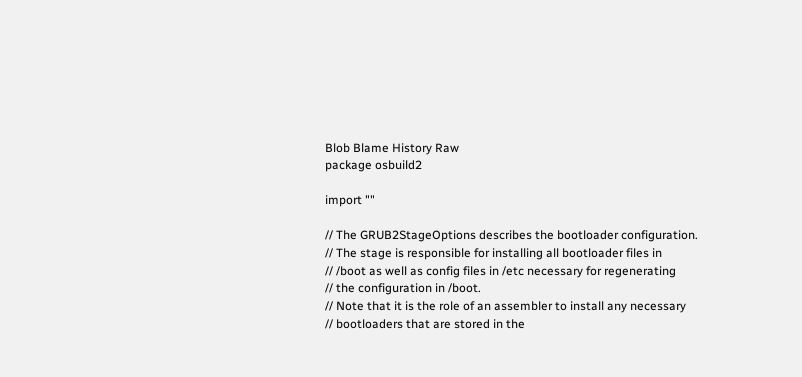Blob Blame History Raw
package osbuild2

import ""

// The GRUB2StageOptions describes the bootloader configuration.
// The stage is responsible for installing all bootloader files in
// /boot as well as config files in /etc necessary for regenerating
// the configuration in /boot.
// Note that it is the role of an assembler to install any necessary
// bootloaders that are stored in the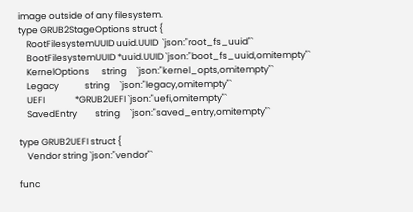image outside of any filesystem.
type GRUB2StageOptions struct {
    RootFilesystemUUID uuid.UUID  `json:"root_fs_uuid"`
    BootFilesystemUUID *uuid.UUID `json:"boot_fs_uuid,omitempty"`
    KernelOptions      string     `json:"kernel_opts,omitempty"`
    Legacy             string     `json:"legacy,omitempty"`
    UEFI               *GRUB2UEFI `json:"uefi,omitempty"`
    SavedEntry         string     `json:"saved_entry,omitempty"`

type GRUB2UEFI struct {
    Vendor string `json:"vendor"`

func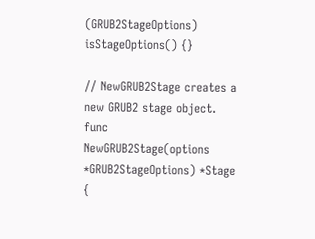(GRUB2StageOptions) isStageOptions() {}

// NewGRUB2Stage creates a new GRUB2 stage object.
func NewGRUB2Stage(options *GRUB2StageOptions) *Stage {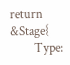return &Stage{
        Type: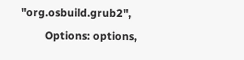"org.osbuild.grub2",
        Options: options,